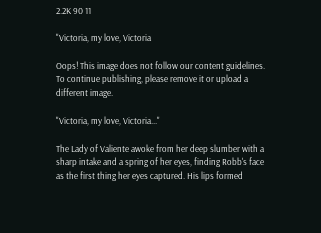2.2K 90 11

"Victoria, my love, Victoria

Oops! This image does not follow our content guidelines. To continue publishing, please remove it or upload a different image.

"Victoria, my love, Victoria..."

The Lady of Valiente awoke from her deep slumber with a sharp intake and a spring of her eyes, finding Robb's face as the first thing her eyes captured. His lips formed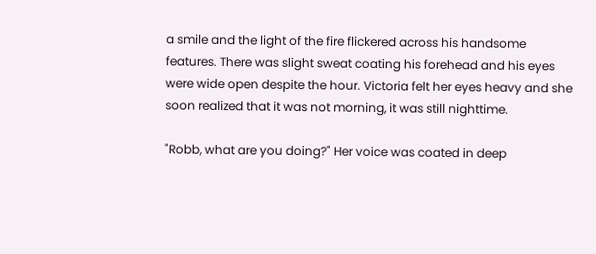a smile and the light of the fire flickered across his handsome features. There was slight sweat coating his forehead and his eyes were wide open despite the hour. Victoria felt her eyes heavy and she soon realized that it was not morning, it was still nighttime.

"Robb, what are you doing?" Her voice was coated in deep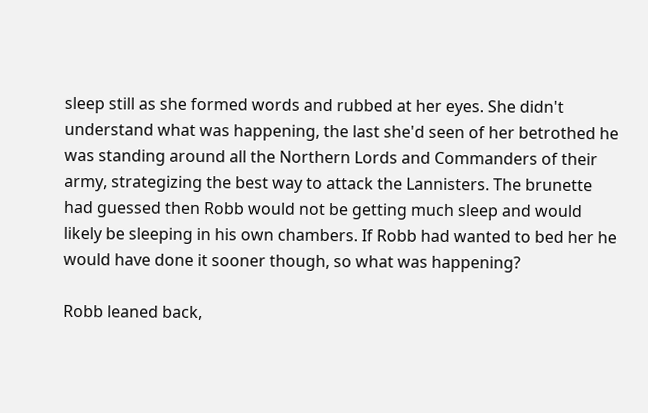sleep still as she formed words and rubbed at her eyes. She didn't understand what was happening, the last she'd seen of her betrothed he was standing around all the Northern Lords and Commanders of their army, strategizing the best way to attack the Lannisters. The brunette had guessed then Robb would not be getting much sleep and would likely be sleeping in his own chambers. If Robb had wanted to bed her he would have done it sooner though, so what was happening?

Robb leaned back,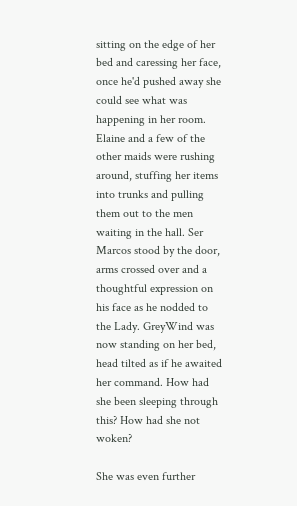sitting on the edge of her bed and caressing her face, once he'd pushed away she could see what was happening in her room. Elaine and a few of the other maids were rushing around, stuffing her items into trunks and pulling them out to the men waiting in the hall. Ser Marcos stood by the door, arms crossed over and a thoughtful expression on his face as he nodded to the Lady. GreyWind was now standing on her bed, head tilted as if he awaited her command. How had she been sleeping through this? How had she not woken?

She was even further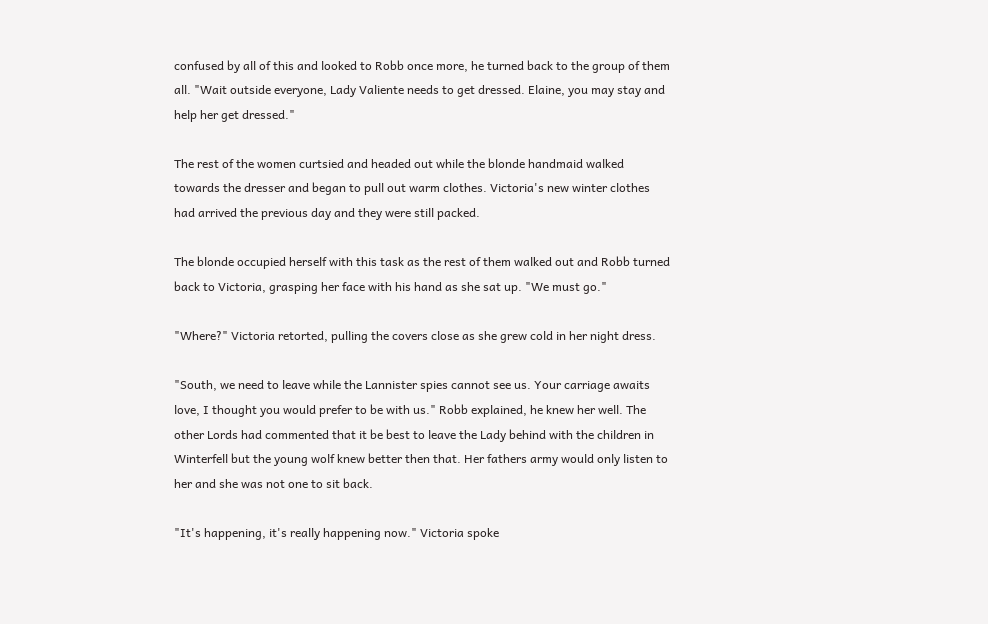confused by all of this and looked to Robb once more, he turned back to the group of them all. "Wait outside everyone, Lady Valiente needs to get dressed. Elaine, you may stay and help her get dressed."

The rest of the women curtsied and headed out while the blonde handmaid walked towards the dresser and began to pull out warm clothes. Victoria's new winter clothes had arrived the previous day and they were still packed.

The blonde occupied herself with this task as the rest of them walked out and Robb turned back to Victoria, grasping her face with his hand as she sat up. "We must go."

"Where?" Victoria retorted, pulling the covers close as she grew cold in her night dress.

"South, we need to leave while the Lannister spies cannot see us. Your carriage awaits love, I thought you would prefer to be with us." Robb explained, he knew her well. The other Lords had commented that it be best to leave the Lady behind with the children in Winterfell but the young wolf knew better then that. Her fathers army would only listen to her and she was not one to sit back.

"It's happening, it's really happening now." Victoria spoke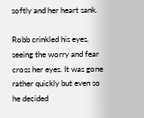softly and her heart sank.

Robb crinkled his eyes, seeing the worry and fear cross her eyes. It was gone rather quickly but even so he decided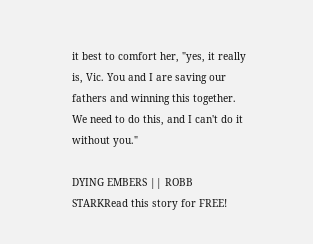it best to comfort her, "yes, it really is, Vic. You and I are saving our fathers and winning this together. We need to do this, and I can't do it without you."

DYING EMBERS || ROBB STARKRead this story for FREE!